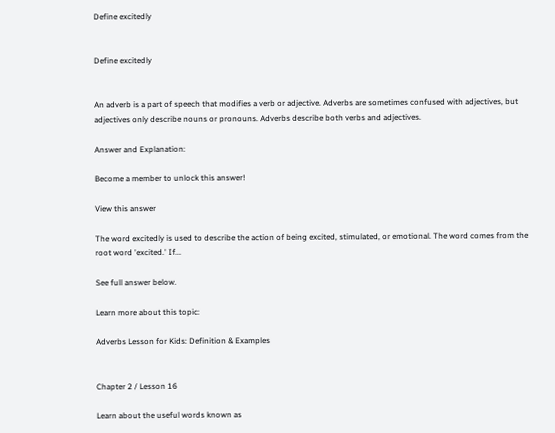Define excitedly


Define excitedly


An adverb is a part of speech that modifies a verb or adjective. Adverbs are sometimes confused with adjectives, but adjectives only describe nouns or pronouns. Adverbs describe both verbs and adjectives.

Answer and Explanation:

Become a member to unlock this answer!

View this answer

The word excitedly is used to describe the action of being excited, stimulated, or emotional. The word comes from the root word 'excited.' If...

See full answer below.

Learn more about this topic:

Adverbs Lesson for Kids: Definition & Examples


Chapter 2 / Lesson 16

Learn about the useful words known as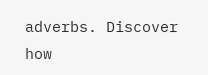adverbs. Discover how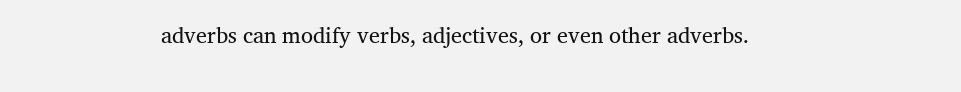adverbs can modify verbs, adjectives, or even other adverbs.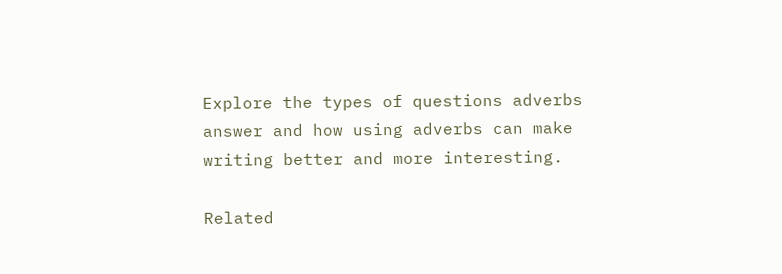Explore the types of questions adverbs answer and how using adverbs can make writing better and more interesting.

Related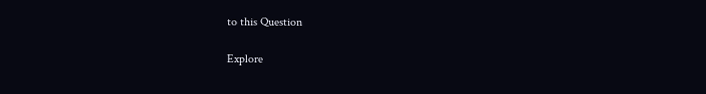to this Question

Explore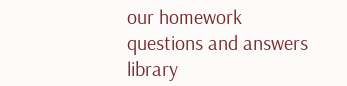our homework questions and answers library